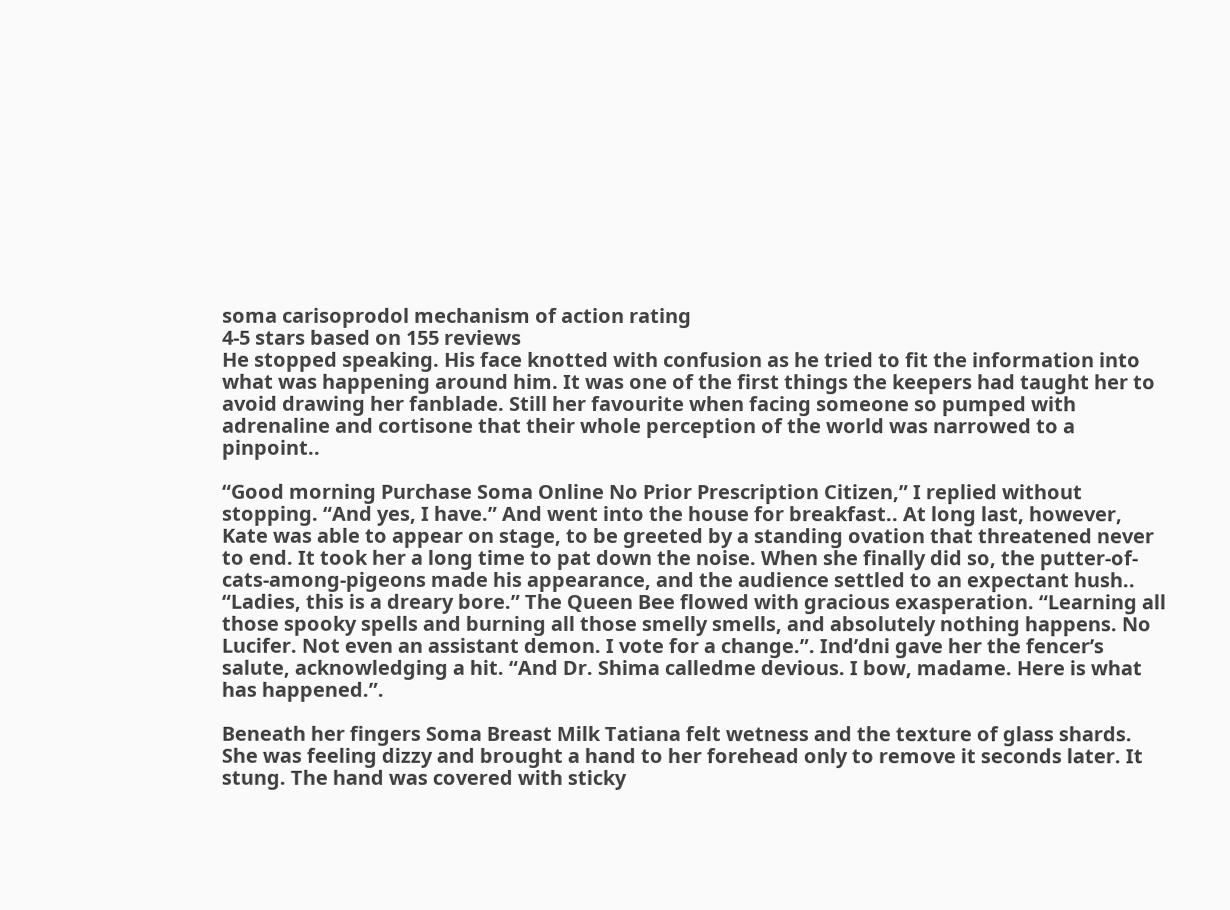soma carisoprodol mechanism of action rating
4-5 stars based on 155 reviews
He stopped speaking. His face knotted with confusion as he tried to fit the information into what was happening around him. It was one of the first things the keepers had taught her to avoid drawing her fanblade. Still her favourite when facing someone so pumped with adrenaline and cortisone that their whole perception of the world was narrowed to a pinpoint..

“Good morning Purchase Soma Online No Prior Prescription Citizen,” I replied without stopping. “And yes, I have.” And went into the house for breakfast.. At long last, however, Kate was able to appear on stage, to be greeted by a standing ovation that threatened never to end. It took her a long time to pat down the noise. When she finally did so, the putter-of-cats-among-pigeons made his appearance, and the audience settled to an expectant hush.. “Ladies, this is a dreary bore.” The Queen Bee flowed with gracious exasperation. “Learning all those spooky spells and burning all those smelly smells, and absolutely nothing happens. No Lucifer. Not even an assistant demon. I vote for a change.”. Ind’dni gave her the fencer’s salute, acknowledging a hit. “And Dr. Shima calledme devious. I bow, madame. Here is what has happened.”.

Beneath her fingers Soma Breast Milk Tatiana felt wetness and the texture of glass shards. She was feeling dizzy and brought a hand to her forehead only to remove it seconds later. It stung. The hand was covered with sticky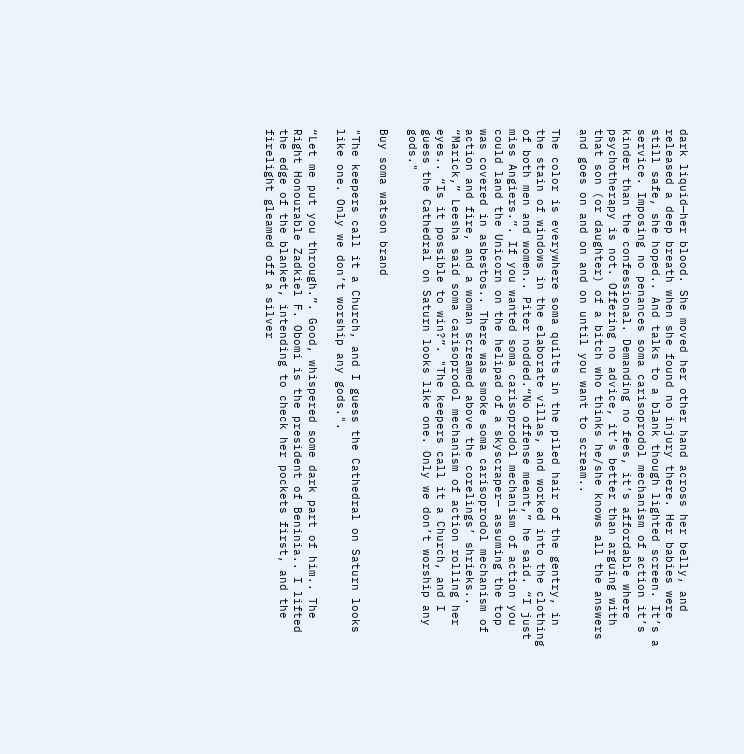dark liquid—her blood. She moved her other hand across her belly, and released a deep breath when she found no injury there. Her babies were still safe, she hoped.. And talks to a blank though lighted screen. It’s a service. Imposing no penances soma carisoprodol mechanism of action it’s kinder than the confessional. Demanding no fees, it’s affordable where psychotherapy is not. Offering no advice, it’s better than arguing with that son (or daughter) of a bitch who thinks he/she knows all the answers and goes on and on and on until you want to scream..

The color is everywhere soma quilts in the piled hair of the gentry, in the stain of windows in the elaborate villas, and worked into the clothing of both men and women.. Piter nodded.“No offense meant,” he said. “I just miss Angiers.”. If you wanted soma carisoprodol mechanism of action you could land the Unicorn on the helipad of a skyscraper— assuming the top was covered in asbestos.. There was smoke soma carisoprodol mechanism of action and fire, and a woman screamed above the corelings’ shrieks.. “Marick,” Leesha said soma carisoprodol mechanism of action rolling her eyes.. “Is it possible to win?”. "The keepers call it a Church, and I guess the Cathedral on Saturn looks like one. Only we don’t worship any gods."

Buy soma watson brand

"The keepers call it a Church, and I guess the Cathedral on Saturn looks like one. Only we don’t worship any gods.".

“Let me put you through.”. Good, whispered some dark part of him.. The Right Honourable Zadkiel F. Obomi is the president of Beninia.. I lifted the edge of the blanket, intending to check her pockets first, and the firelight gleamed off a silver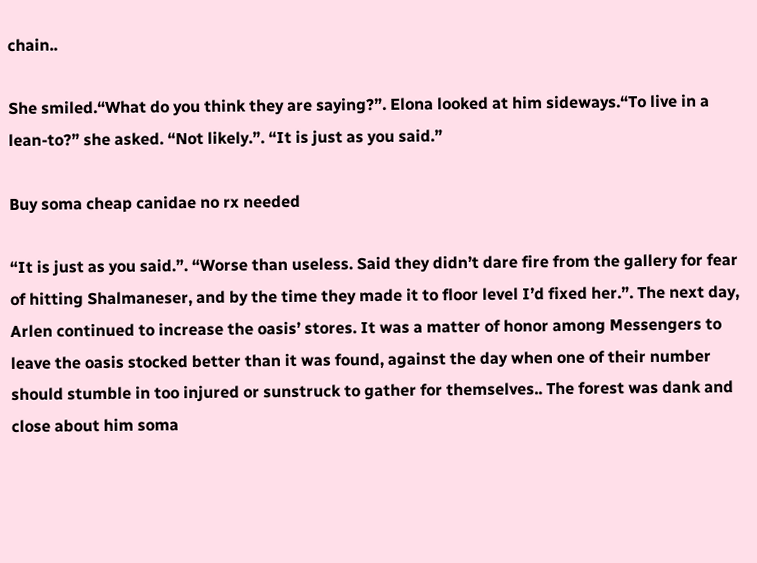chain..

She smiled.“What do you think they are saying?”. Elona looked at him sideways.“To live in a lean-to?” she asked. “Not likely.”. “It is just as you said.”

Buy soma cheap canidae no rx needed

“It is just as you said.”. “Worse than useless. Said they didn’t dare fire from the gallery for fear of hitting Shalmaneser, and by the time they made it to floor level I’d fixed her.”. The next day, Arlen continued to increase the oasis’ stores. It was a matter of honor among Messengers to leave the oasis stocked better than it was found, against the day when one of their number should stumble in too injured or sunstruck to gather for themselves.. The forest was dank and close about him soma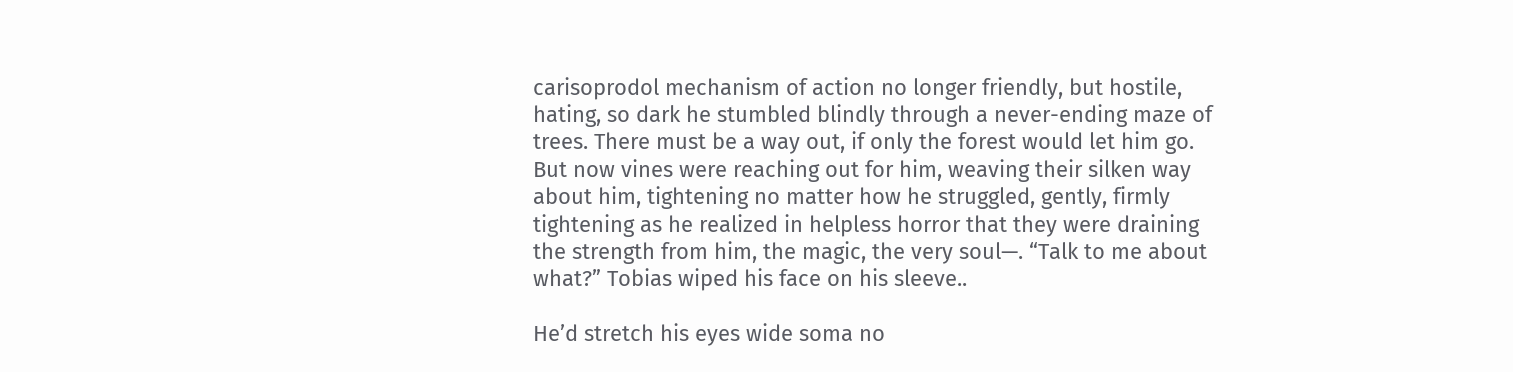carisoprodol mechanism of action no longer friendly, but hostile, hating, so dark he stumbled blindly through a never-ending maze of trees. There must be a way out, if only the forest would let him go. But now vines were reaching out for him, weaving their silken way about him, tightening no matter how he struggled, gently, firmly tightening as he realized in helpless horror that they were draining the strength from him, the magic, the very soul—. “Talk to me about what?” Tobias wiped his face on his sleeve..

He’d stretch his eyes wide soma no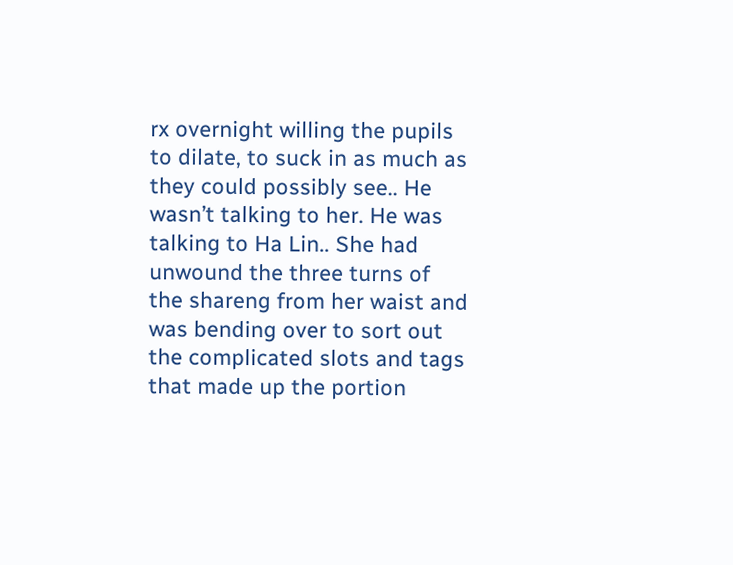rx overnight willing the pupils to dilate, to suck in as much as they could possibly see.. He wasn’t talking to her. He was talking to Ha Lin.. She had unwound the three turns of the shareng from her waist and was bending over to sort out the complicated slots and tags that made up the portion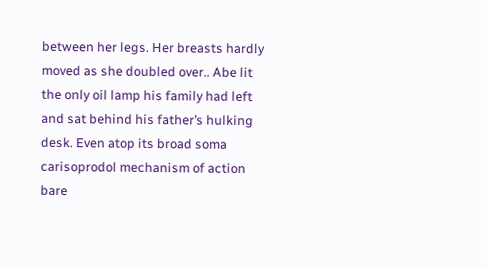between her legs. Her breasts hardly moved as she doubled over.. Abe lit the only oil lamp his family had left and sat behind his father’s hulking desk. Even atop its broad soma carisoprodol mechanism of action bare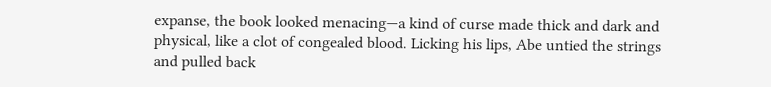expanse, the book looked menacing—a kind of curse made thick and dark and physical, like a clot of congealed blood. Licking his lips, Abe untied the strings and pulled back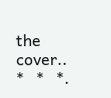the cover.. *   *   *.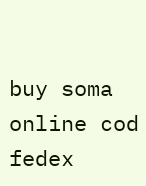buy soma online cod fedex